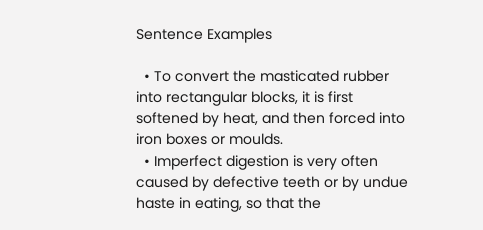Sentence Examples

  • To convert the masticated rubber into rectangular blocks, it is first softened by heat, and then forced into iron boxes or moulds.
  • Imperfect digestion is very often caused by defective teeth or by undue haste in eating, so that the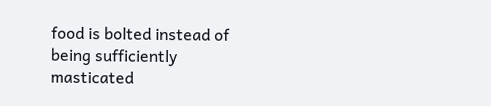food is bolted instead of being sufficiently masticated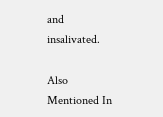and insalivated.

Also Mentioned In